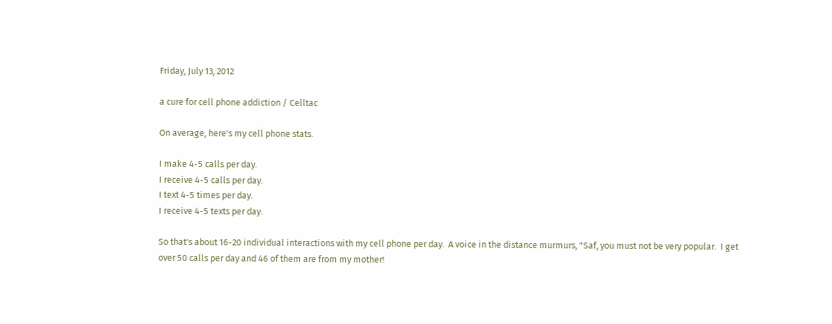Friday, July 13, 2012

a cure for cell phone addiction / Celltac

On average, here's my cell phone stats.

I make 4-5 calls per day.
I receive 4-5 calls per day.
I text 4-5 times per day.
I receive 4-5 texts per day.

So that's about 16-20 individual interactions with my cell phone per day.  A voice in the distance murmurs, "Saf, you must not be very popular.  I get over 50 calls per day and 46 of them are from my mother!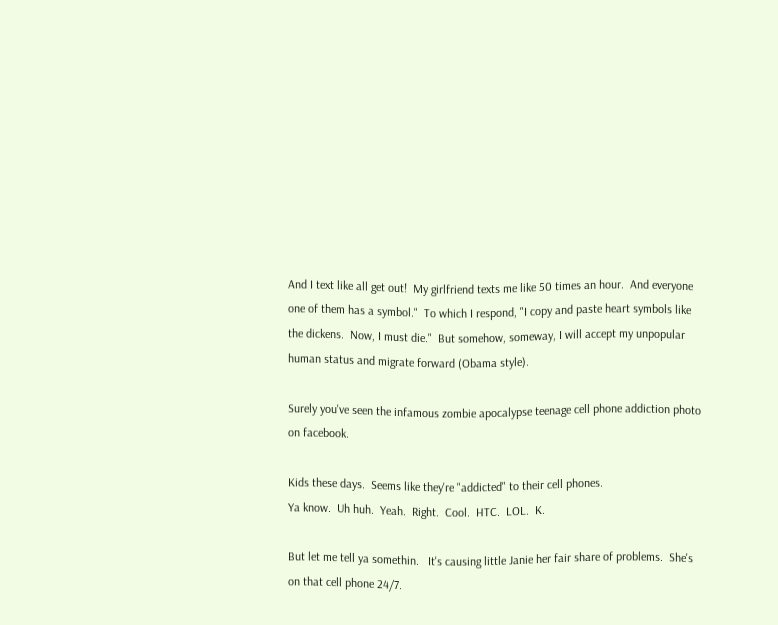And I text like all get out!  My girlfriend texts me like 50 times an hour.  And everyone one of them has a symbol."  To which I respond, "I copy and paste heart symbols like the dickens.  Now, I must die."  But somehow, someway, I will accept my unpopular human status and migrate forward (Obama style).

Surely you've seen the infamous zombie apocalypse teenage cell phone addiction photo on facebook.

Kids these days.  Seems like they're "addicted" to their cell phones.
Ya know.  Uh huh.  Yeah.  Right.  Cool.  HTC.  LOL.  K.

But let me tell ya somethin.   It's causing little Janie her fair share of problems.  She's on that cell phone 24/7.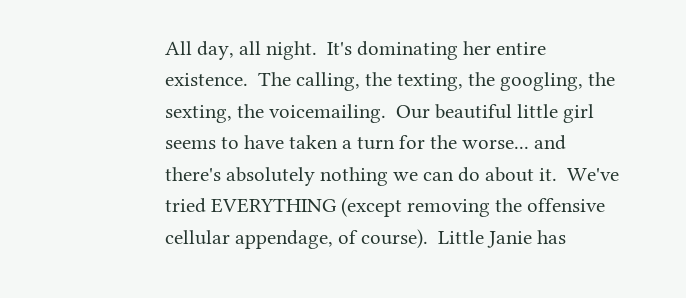All day, all night.  It's dominating her entire existence.  The calling, the texting, the googling, the sexting, the voicemailing.  Our beautiful little girl seems to have taken a turn for the worse... and there's absolutely nothing we can do about it.  We've tried EVERYTHING (except removing the offensive cellular appendage, of course).  Little Janie has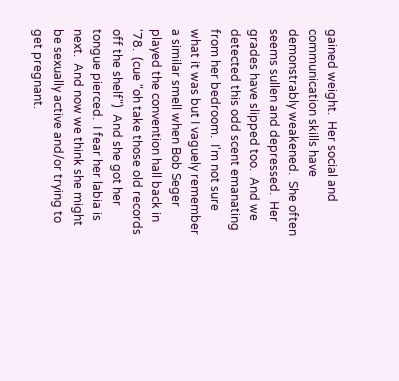gained weight.  Her social and communication skills have demonstrably weakened.  She often seems sullen and depressed.  Her grades have slipped too.  And we detected this odd scent emanating from her bedroom.  I'm not sure what it was but I vaguely remember a similar smell when Bob Seger played the convention hall back in '78.  (cue "oh take those old records off the shelf")  And she got her tongue pierced.  I fear her labia is next.  And now we think she might be sexually active and/or trying to get pregnant.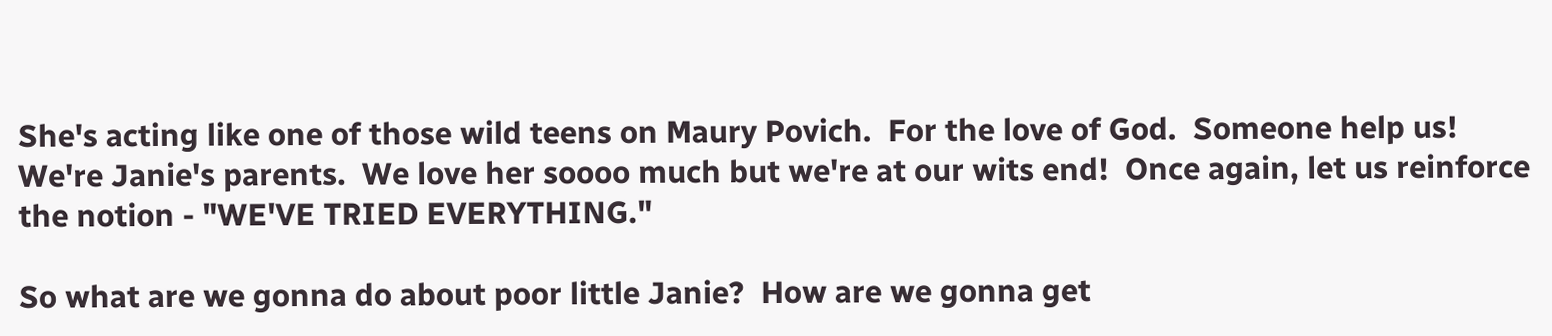She's acting like one of those wild teens on Maury Povich.  For the love of God.  Someone help us!  We're Janie's parents.  We love her soooo much but we're at our wits end!  Once again, let us reinforce the notion - "WE'VE TRIED EVERYTHING."

So what are we gonna do about poor little Janie?  How are we gonna get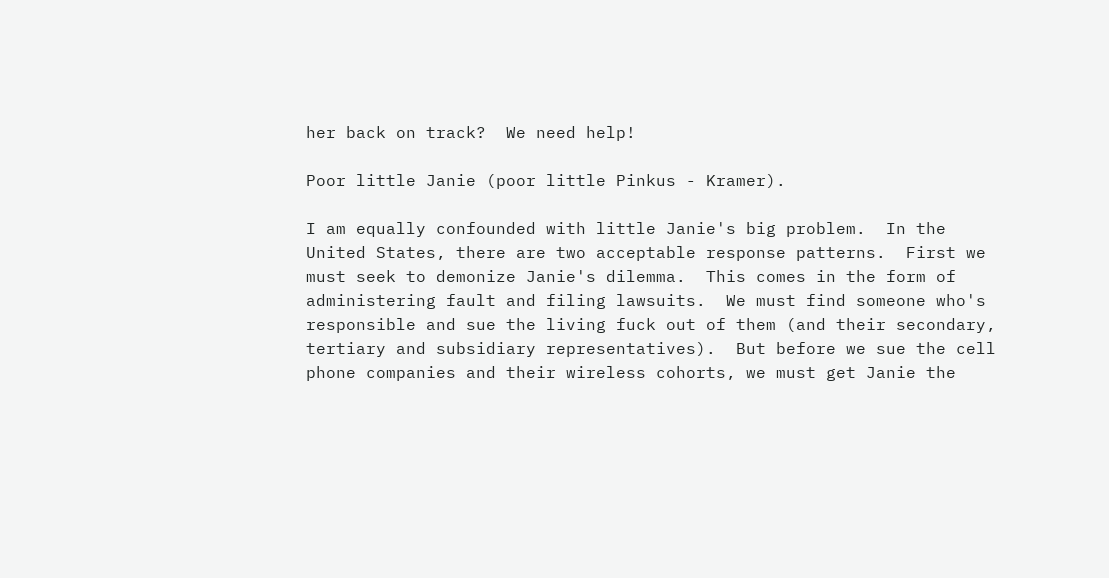her back on track?  We need help!

Poor little Janie (poor little Pinkus - Kramer).

I am equally confounded with little Janie's big problem.  In the United States, there are two acceptable response patterns.  First we must seek to demonize Janie's dilemma.  This comes in the form of administering fault and filing lawsuits.  We must find someone who's responsible and sue the living fuck out of them (and their secondary, tertiary and subsidiary representatives).  But before we sue the cell phone companies and their wireless cohorts, we must get Janie the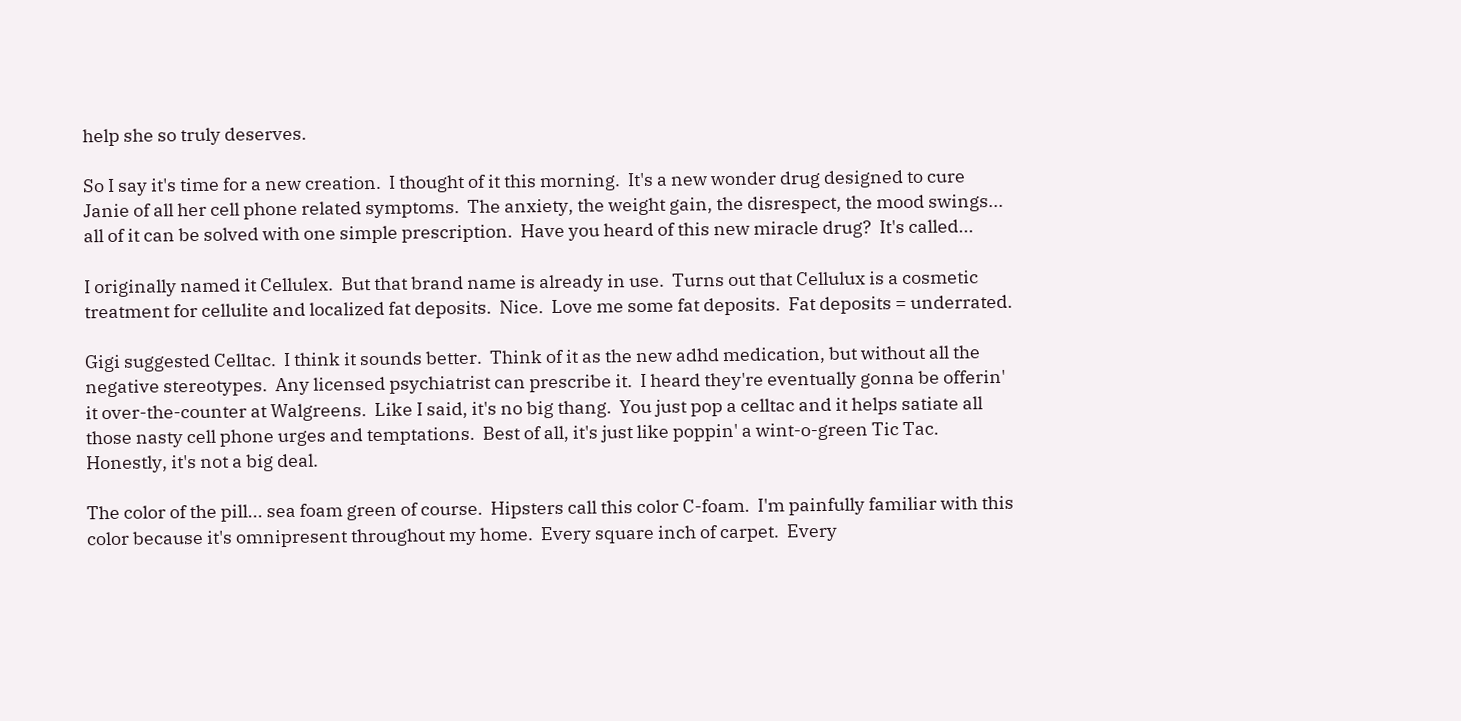help she so truly deserves.

So I say it's time for a new creation.  I thought of it this morning.  It's a new wonder drug designed to cure Janie of all her cell phone related symptoms.  The anxiety, the weight gain, the disrespect, the mood swings... all of it can be solved with one simple prescription.  Have you heard of this new miracle drug?  It's called...

I originally named it Cellulex.  But that brand name is already in use.  Turns out that Cellulux is a cosmetic treatment for cellulite and localized fat deposits.  Nice.  Love me some fat deposits.  Fat deposits = underrated.

Gigi suggested Celltac.  I think it sounds better.  Think of it as the new adhd medication, but without all the negative stereotypes.  Any licensed psychiatrist can prescribe it.  I heard they're eventually gonna be offerin' it over-the-counter at Walgreens.  Like I said, it's no big thang.  You just pop a celltac and it helps satiate all those nasty cell phone urges and temptations.  Best of all, it's just like poppin' a wint-o-green Tic Tac.  Honestly, it's not a big deal.

The color of the pill... sea foam green of course.  Hipsters call this color C-foam.  I'm painfully familiar with this color because it's omnipresent throughout my home.  Every square inch of carpet.  Every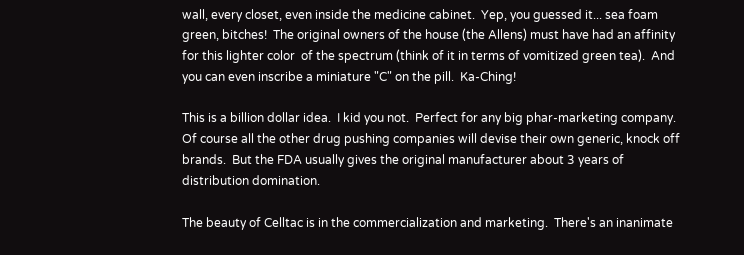wall, every closet, even inside the medicine cabinet.  Yep, you guessed it... sea foam green, bitches!  The original owners of the house (the Allens) must have had an affinity for this lighter color  of the spectrum (think of it in terms of vomitized green tea).  And you can even inscribe a miniature "C" on the pill.  Ka-Ching!

This is a billion dollar idea.  I kid you not.  Perfect for any big phar-marketing company.  Of course all the other drug pushing companies will devise their own generic, knock off brands.  But the FDA usually gives the original manufacturer about 3 years of distribution domination.

The beauty of Celltac is in the commercialization and marketing.  There's an inanimate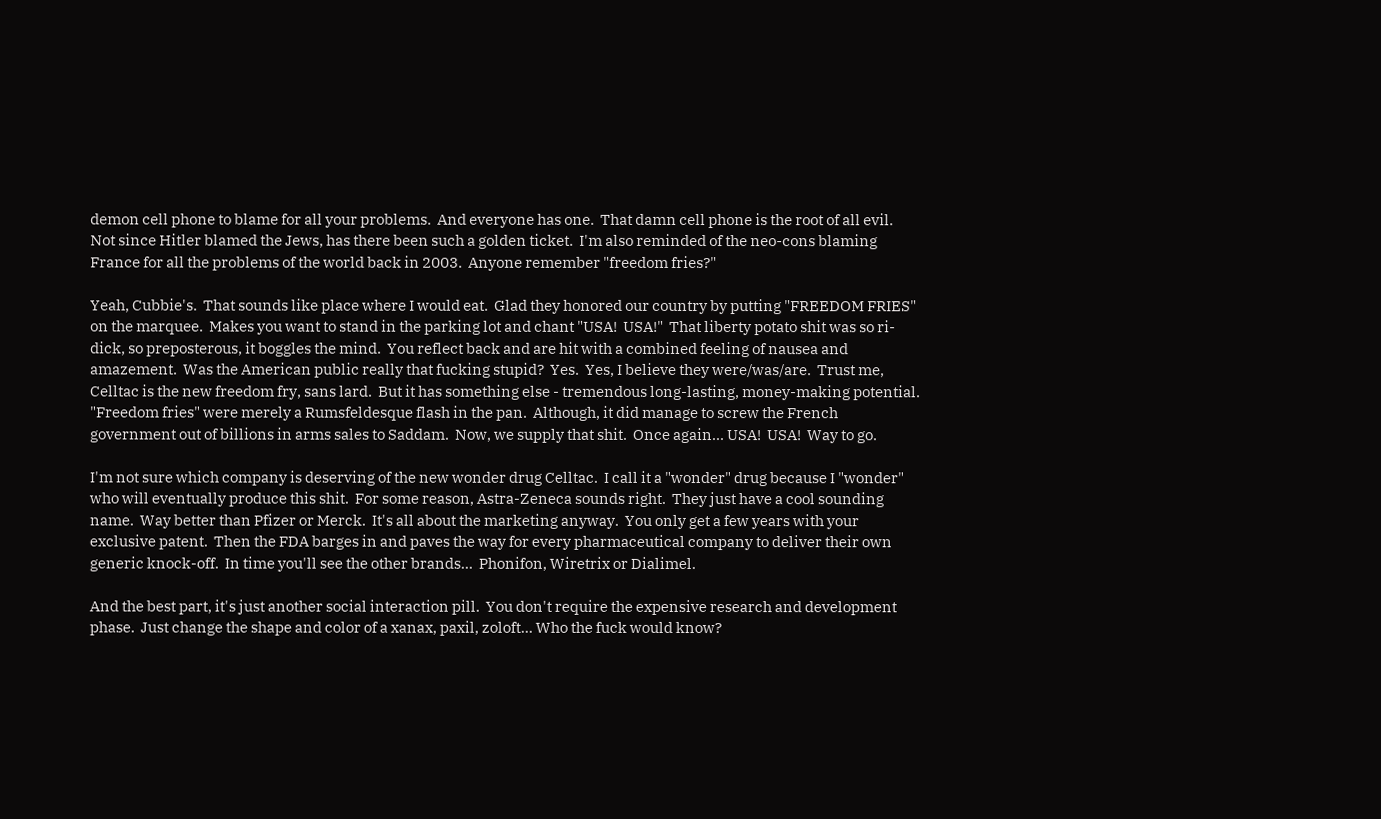demon cell phone to blame for all your problems.  And everyone has one.  That damn cell phone is the root of all evil.  Not since Hitler blamed the Jews, has there been such a golden ticket.  I'm also reminded of the neo-cons blaming France for all the problems of the world back in 2003.  Anyone remember "freedom fries?"

Yeah, Cubbie's.  That sounds like place where I would eat.  Glad they honored our country by putting "FREEDOM FRIES" on the marquee.  Makes you want to stand in the parking lot and chant "USA!  USA!"  That liberty potato shit was so ri-dick, so preposterous, it boggles the mind.  You reflect back and are hit with a combined feeling of nausea and amazement.  Was the American public really that fucking stupid?  Yes.  Yes, I believe they were/was/are.  Trust me, Celltac is the new freedom fry, sans lard.  But it has something else - tremendous long-lasting, money-making potential.  "Freedom fries" were merely a Rumsfeldesque flash in the pan.  Although, it did manage to screw the French government out of billions in arms sales to Saddam.  Now, we supply that shit.  Once again... USA!  USA!  Way to go.

I'm not sure which company is deserving of the new wonder drug Celltac.  I call it a "wonder" drug because I "wonder" who will eventually produce this shit.  For some reason, Astra-Zeneca sounds right.  They just have a cool sounding name.  Way better than Pfizer or Merck.  It's all about the marketing anyway.  You only get a few years with your exclusive patent.  Then the FDA barges in and paves the way for every pharmaceutical company to deliver their own generic knock-off.  In time you'll see the other brands...  Phonifon, Wiretrix or Dialimel.

And the best part, it's just another social interaction pill.  You don't require the expensive research and development phase.  Just change the shape and color of a xanax, paxil, zoloft... Who the fuck would know?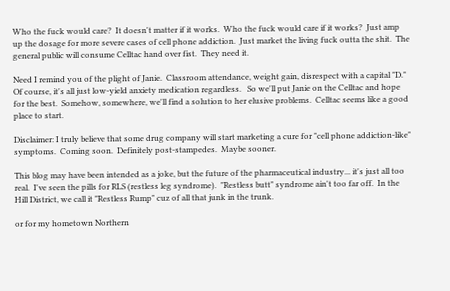Who the fuck would care?  It doesn't matter if it works.  Who the fuck would care if it works?  Just amp up the dosage for more severe cases of cell phone addiction.  Just market the living fuck outta the shit.  The general public will consume Celltac hand over fist.  They need it.

Need I remind you of the plight of Janie.  Classroom attendance, weight gain, disrespect with a capital "D."  Of course, it's all just low-yield anxiety medication regardless.   So we'll put Janie on the Celltac and hope for the best.  Somehow, somewhere, we'll find a solution to her elusive problems.  Celltac seems like a good place to start.

Disclaimer: I truly believe that some drug company will start marketing a cure for "cell phone addiction-like" symptoms.  Coming soon.  Definitely post-stampedes.  Maybe sooner.

This blog may have been intended as a joke, but the future of the pharmaceutical industry... it's just all too real.  I've seen the pills for RLS (restless leg syndrome).  "Restless butt" syndrome ain't too far off.  In the Hill District, we call it "Restless Rump" cuz of all that junk in the trunk.

or for my hometown Northern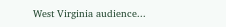West Virginia audience...